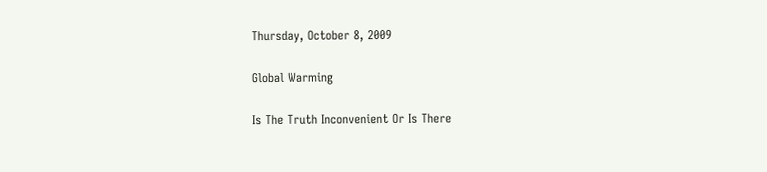Thursday, October 8, 2009

Global Warming

Is The Truth Inconvenient Or Is There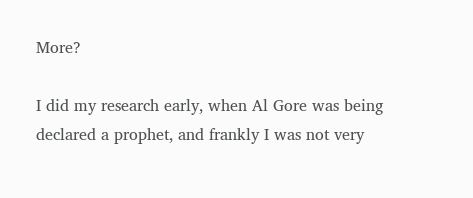More?

I did my research early, when Al Gore was being declared a prophet, and frankly I was not very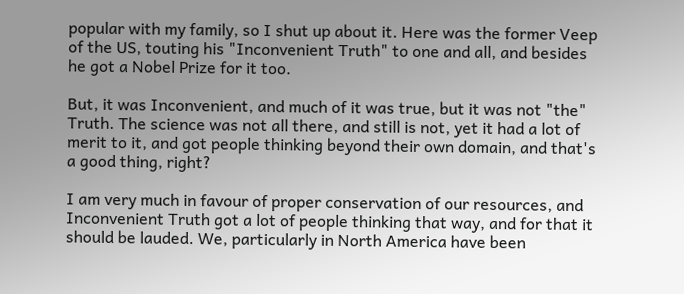popular with my family, so I shut up about it. Here was the former Veep of the US, touting his "Inconvenient Truth" to one and all, and besides he got a Nobel Prize for it too.

But, it was Inconvenient, and much of it was true, but it was not "the" Truth. The science was not all there, and still is not, yet it had a lot of merit to it, and got people thinking beyond their own domain, and that's a good thing, right?

I am very much in favour of proper conservation of our resources, and Inconvenient Truth got a lot of people thinking that way, and for that it should be lauded. We, particularly in North America have been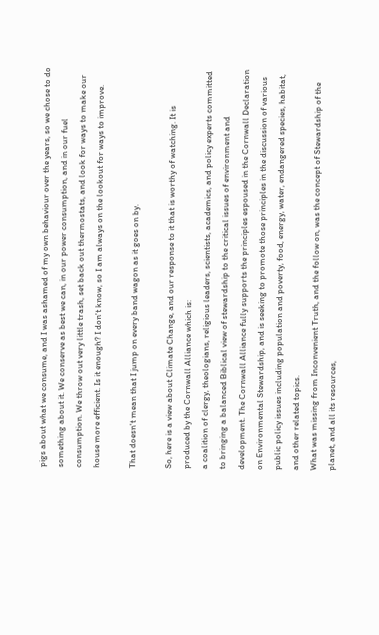pigs about what we consume, and I was ashamed of my own behaviour over the years, so we chose to do something about it. We conserve as best we can, in our power consumption, and in our fuel consumption. We throw out very little trash, set back out thermostats, and look for ways to make our house more efficient. Is it enough? I don't know, so I am always on the lookout for ways to improve.

That doesn't mean that I jump on every band wagon as it goes on by.

So, here is a view about Climate Change, and our response to it that is worthy of watching. It is produced by the Cornwall Alliance which is:
a coalition of clergy, theologians, religious leaders, scientists, academics, and policy experts committed to bringing a balanced Biblical view of stewardship to the critical issues of environment and development. The Cornwall Alliance fully supports the principles espoused in the Cornwall Declaration on Environmental Stewardship, and is seeking to promote those principles in the discussion of various public policy issues including population and poverty, food, energy, water, endangered species, habitat, and other related topics.
What was missing from Inconvenient Truth, and the follow on, was the concept of Stewardship of the planet, and all its resources,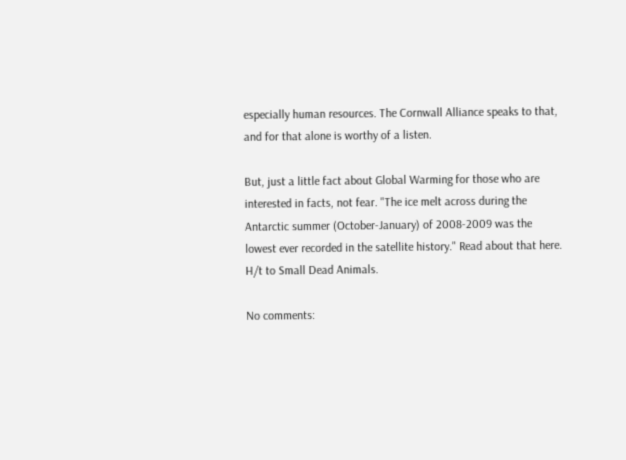especially human resources. The Cornwall Alliance speaks to that, and for that alone is worthy of a listen.

But, just a little fact about Global Warming for those who are interested in facts, not fear. "The ice melt across during the Antarctic summer (October-January) of 2008-2009 was the lowest ever recorded in the satellite history." Read about that here. H/t to Small Dead Animals.

No comments: